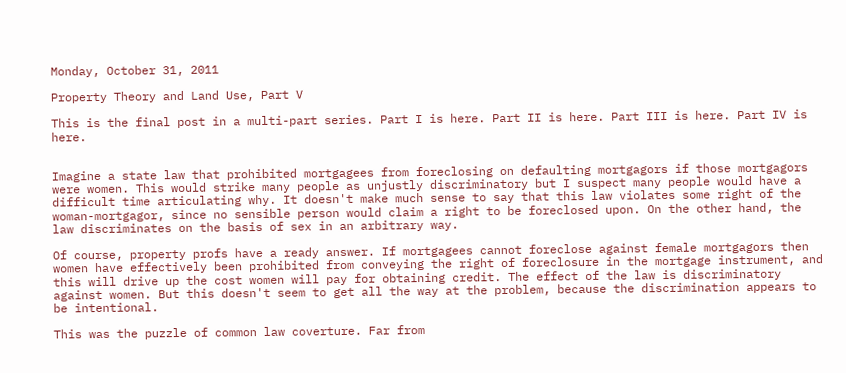Monday, October 31, 2011

Property Theory and Land Use, Part V

This is the final post in a multi-part series. Part I is here. Part II is here. Part III is here. Part IV is here.


Imagine a state law that prohibited mortgagees from foreclosing on defaulting mortgagors if those mortgagors were women. This would strike many people as unjustly discriminatory but I suspect many people would have a difficult time articulating why. It doesn't make much sense to say that this law violates some right of the woman-mortgagor, since no sensible person would claim a right to be foreclosed upon. On the other hand, the law discriminates on the basis of sex in an arbitrary way.

Of course, property profs have a ready answer. If mortgagees cannot foreclose against female mortgagors then women have effectively been prohibited from conveying the right of foreclosure in the mortgage instrument, and this will drive up the cost women will pay for obtaining credit. The effect of the law is discriminatory against women. But this doesn't seem to get all the way at the problem, because the discrimination appears to be intentional.

This was the puzzle of common law coverture. Far from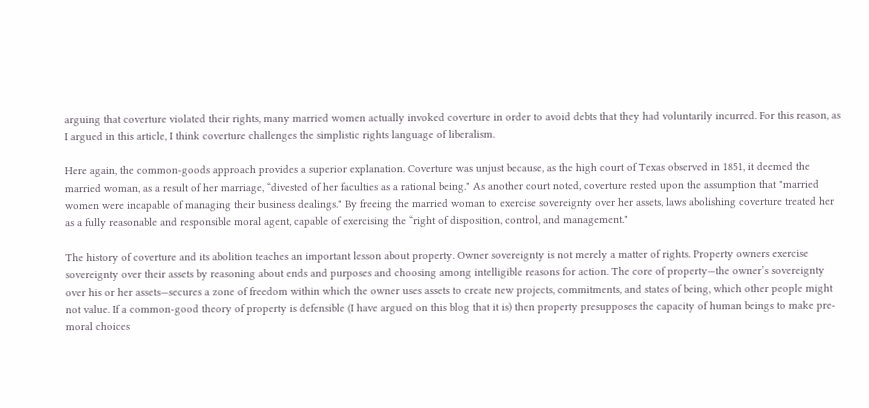arguing that coverture violated their rights, many married women actually invoked coverture in order to avoid debts that they had voluntarily incurred. For this reason, as I argued in this article, I think coverture challenges the simplistic rights language of liberalism.

Here again, the common-goods approach provides a superior explanation. Coverture was unjust because, as the high court of Texas observed in 1851, it deemed the married woman, as a result of her marriage, “divested of her faculties as a rational being." As another court noted, coverture rested upon the assumption that "married women were incapable of managing their business dealings." By freeing the married woman to exercise sovereignty over her assets, laws abolishing coverture treated her as a fully reasonable and responsible moral agent, capable of exercising the “right of disposition, control, and management."

The history of coverture and its abolition teaches an important lesson about property. Owner sovereignty is not merely a matter of rights. Property owners exercise sovereignty over their assets by reasoning about ends and purposes and choosing among intelligible reasons for action. The core of property—the owner’s sovereignty over his or her assets—secures a zone of freedom within which the owner uses assets to create new projects, commitments, and states of being, which other people might not value. If a common-good theory of property is defensible (I have argued on this blog that it is) then property presupposes the capacity of human beings to make pre-moral choices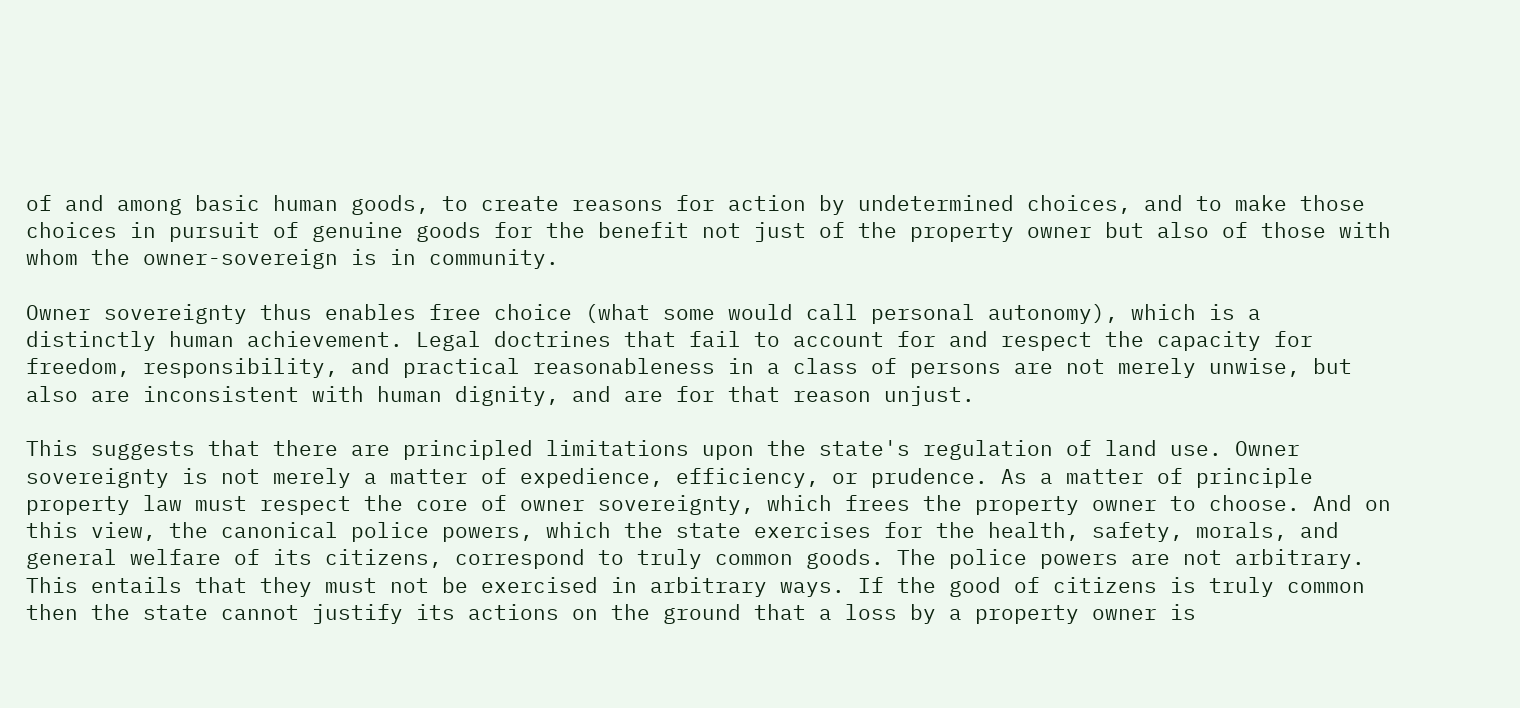of and among basic human goods, to create reasons for action by undetermined choices, and to make those choices in pursuit of genuine goods for the benefit not just of the property owner but also of those with whom the owner-sovereign is in community.

Owner sovereignty thus enables free choice (what some would call personal autonomy), which is a distinctly human achievement. Legal doctrines that fail to account for and respect the capacity for freedom, responsibility, and practical reasonableness in a class of persons are not merely unwise, but also are inconsistent with human dignity, and are for that reason unjust.

This suggests that there are principled limitations upon the state's regulation of land use. Owner sovereignty is not merely a matter of expedience, efficiency, or prudence. As a matter of principle property law must respect the core of owner sovereignty, which frees the property owner to choose. And on this view, the canonical police powers, which the state exercises for the health, safety, morals, and general welfare of its citizens, correspond to truly common goods. The police powers are not arbitrary. This entails that they must not be exercised in arbitrary ways. If the good of citizens is truly common then the state cannot justify its actions on the ground that a loss by a property owner is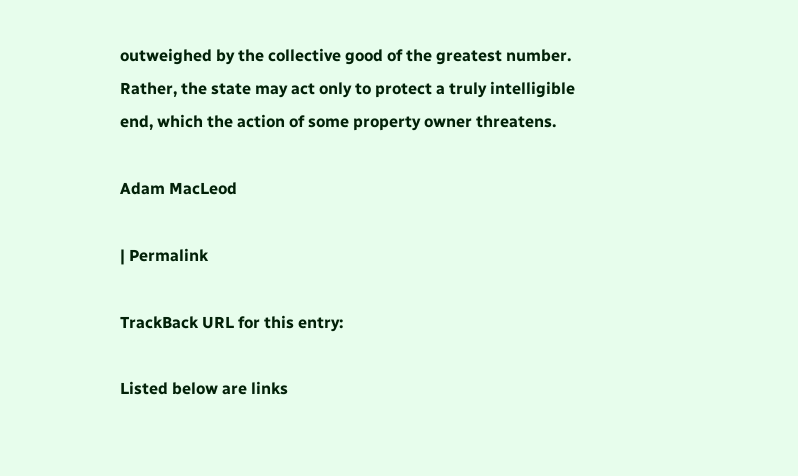outweighed by the collective good of the greatest number. Rather, the state may act only to protect a truly intelligible end, which the action of some property owner threatens.

Adam MacLeod

| Permalink

TrackBack URL for this entry:

Listed below are links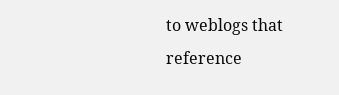to weblogs that reference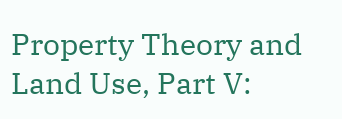Property Theory and Land Use, Part V: